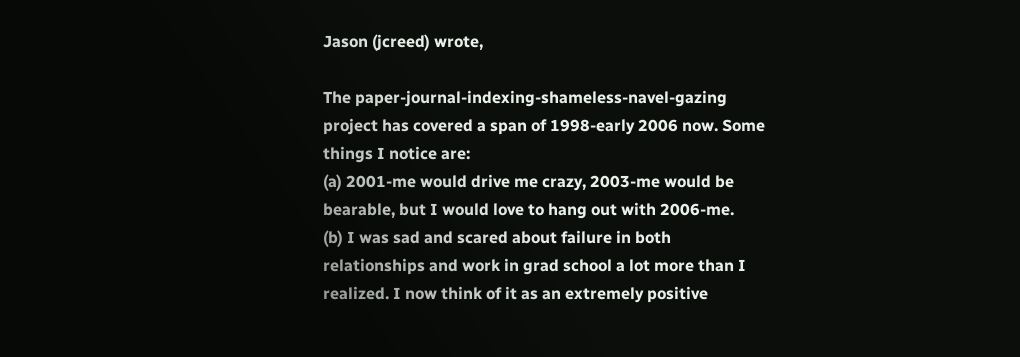Jason (jcreed) wrote,

The paper-journal-indexing-shameless-navel-gazing project has covered a span of 1998-early 2006 now. Some things I notice are:
(a) 2001-me would drive me crazy, 2003-me would be bearable, but I would love to hang out with 2006-me.
(b) I was sad and scared about failure in both relationships and work in grad school a lot more than I realized. I now think of it as an extremely positive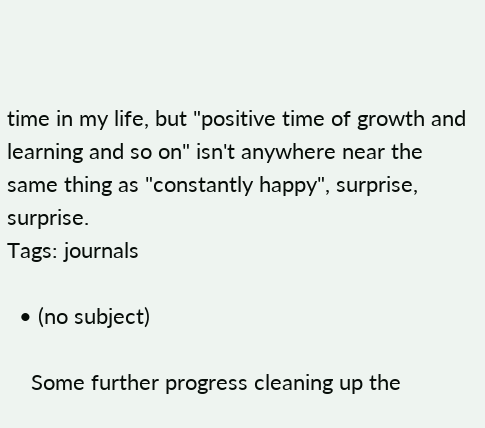time in my life, but "positive time of growth and learning and so on" isn't anywhere near the same thing as "constantly happy", surprise, surprise.
Tags: journals

  • (no subject)

    Some further progress cleaning up the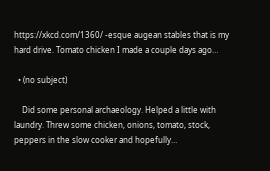https://xkcd.com/1360/ -esque augean stables that is my hard drive. Tomato chicken I made a couple days ago…

  • (no subject)

    Did some personal archaeology. Helped a little with laundry. Threw some chicken, onions, tomato, stock, peppers in the slow cooker and hopefully…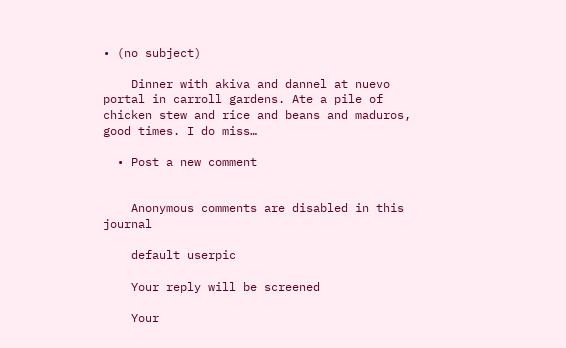• (no subject)

    Dinner with akiva and dannel at nuevo portal in carroll gardens. Ate a pile of chicken stew and rice and beans and maduros, good times. I do miss…

  • Post a new comment


    Anonymous comments are disabled in this journal

    default userpic

    Your reply will be screened

    Your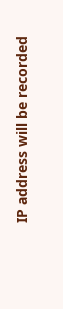IP address will be recorded